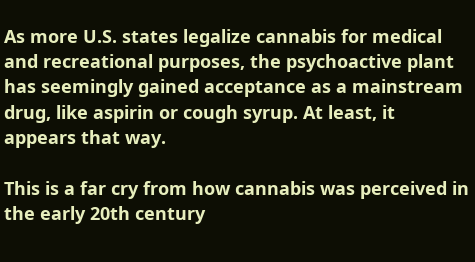As more U.S. states legalize cannabis for medical and recreational purposes, the psychoactive plant has seemingly gained acceptance as a mainstream drug, like aspirin or cough syrup. At least, it appears that way.

This is a far cry from how cannabis was perceived in the early 20th century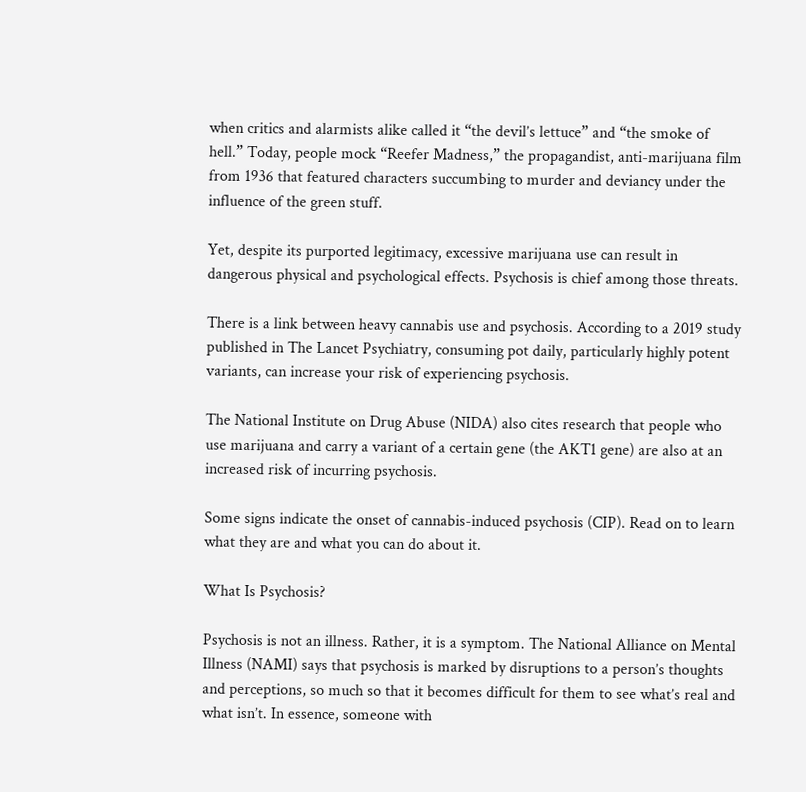when critics and alarmists alike called it “the devil’s lettuce” and “the smoke of hell.” Today, people mock “Reefer Madness,” the propagandist, anti-marijuana film from 1936 that featured characters succumbing to murder and deviancy under the influence of the green stuff.

Yet, despite its purported legitimacy, excessive marijuana use can result in dangerous physical and psychological effects. Psychosis is chief among those threats.

There is a link between heavy cannabis use and psychosis. According to a 2019 study published in The Lancet Psychiatry, consuming pot daily, particularly highly potent variants, can increase your risk of experiencing psychosis.

The National Institute on Drug Abuse (NIDA) also cites research that people who use marijuana and carry a variant of a certain gene (the AKT1 gene) are also at an increased risk of incurring psychosis.

Some signs indicate the onset of cannabis-induced psychosis (CIP). Read on to learn what they are and what you can do about it.

What Is Psychosis?

Psychosis is not an illness. Rather, it is a symptom. The National Alliance on Mental Illness (NAMI) says that psychosis is marked by disruptions to a person’s thoughts and perceptions, so much so that it becomes difficult for them to see what’s real and what isn’t. In essence, someone with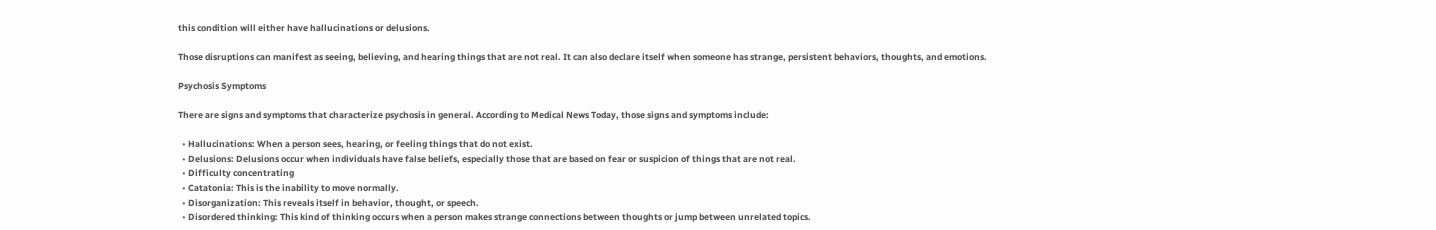this condition will either have hallucinations or delusions.

Those disruptions can manifest as seeing, believing, and hearing things that are not real. It can also declare itself when someone has strange, persistent behaviors, thoughts, and emotions.

Psychosis Symptoms

There are signs and symptoms that characterize psychosis in general. According to Medical News Today, those signs and symptoms include:

  • Hallucinations: When a person sees, hearing, or feeling things that do not exist.
  • Delusions: Delusions occur when individuals have false beliefs, especially those that are based on fear or suspicion of things that are not real.
  • Difficulty concentrating
  • Catatonia: This is the inability to move normally.
  • Disorganization: This reveals itself in behavior, thought, or speech.
  • Disordered thinking: This kind of thinking occurs when a person makes strange connections between thoughts or jump between unrelated topics.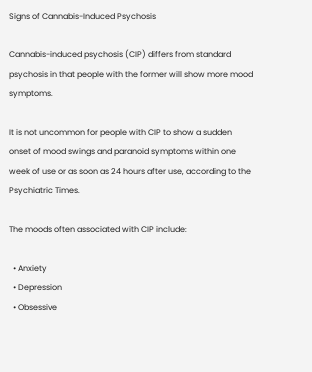Signs of Cannabis-Induced Psychosis

Cannabis-induced psychosis (CIP) differs from standard psychosis in that people with the former will show more mood symptoms.

It is not uncommon for people with CIP to show a sudden onset of mood swings and paranoid symptoms within one week of use or as soon as 24 hours after use, according to the Psychiatric Times.

The moods often associated with CIP include:

  • Anxiety
  • Depression
  • Obsessive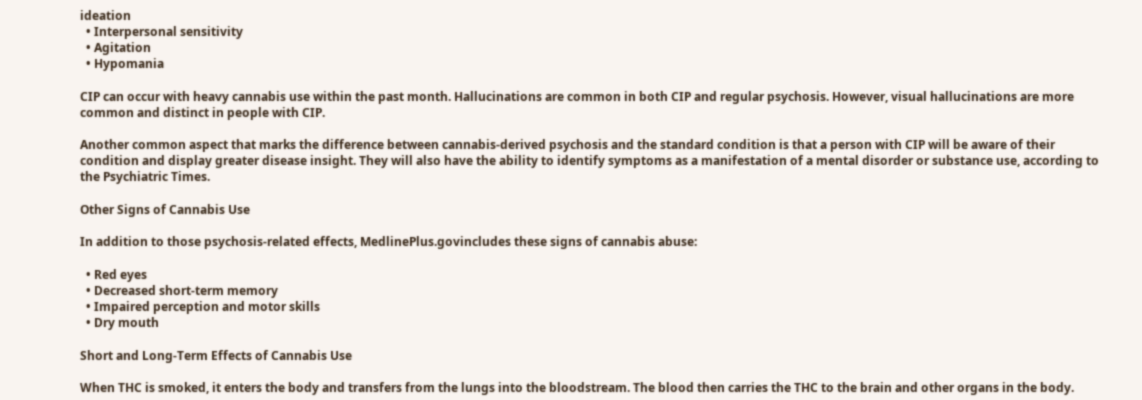ideation
  • Interpersonal sensitivity
  • Agitation
  • Hypomania

CIP can occur with heavy cannabis use within the past month. Hallucinations are common in both CIP and regular psychosis. However, visual hallucinations are more common and distinct in people with CIP.

Another common aspect that marks the difference between cannabis-derived psychosis and the standard condition is that a person with CIP will be aware of their condition and display greater disease insight. They will also have the ability to identify symptoms as a manifestation of a mental disorder or substance use, according to the Psychiatric Times.

Other Signs of Cannabis Use

In addition to those psychosis-related effects, MedlinePlus.govincludes these signs of cannabis abuse:

  • Red eyes
  • Decreased short-term memory
  • Impaired perception and motor skills
  • Dry mouth

Short and Long-Term Effects of Cannabis Use

When THC is smoked, it enters the body and transfers from the lungs into the bloodstream. The blood then carries the THC to the brain and other organs in the body.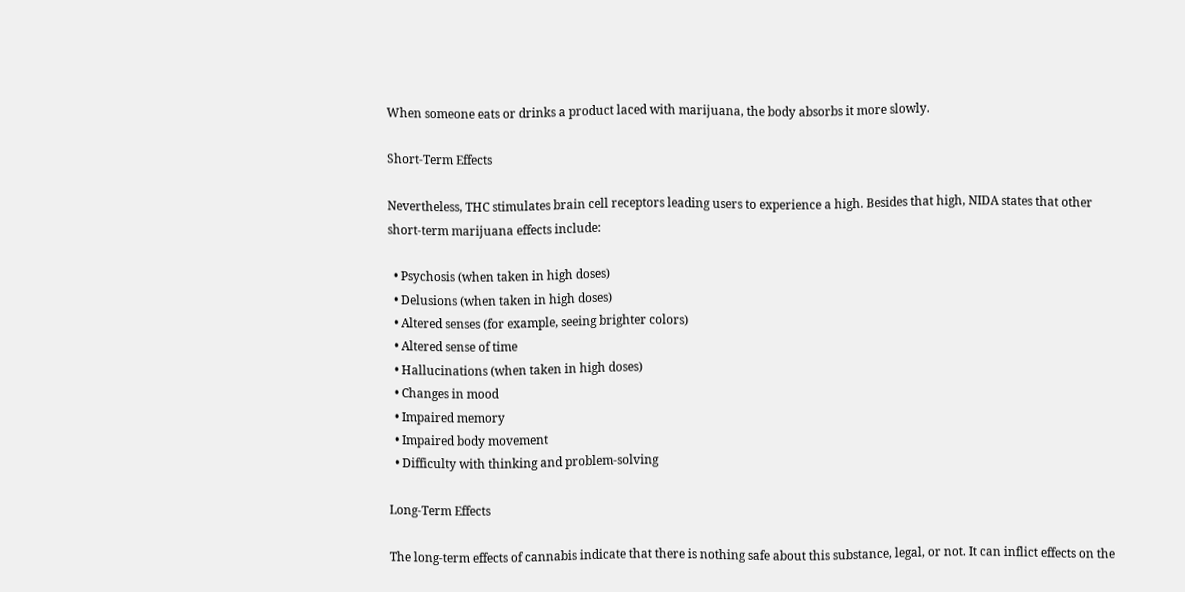When someone eats or drinks a product laced with marijuana, the body absorbs it more slowly.

Short-Term Effects

Nevertheless, THC stimulates brain cell receptors leading users to experience a high. Besides that high, NIDA states that other short-term marijuana effects include:

  • Psychosis (when taken in high doses)
  • Delusions (when taken in high doses)
  • Altered senses (for example, seeing brighter colors)
  • Altered sense of time
  • Hallucinations (when taken in high doses)
  • Changes in mood
  • Impaired memory
  • Impaired body movement
  • Difficulty with thinking and problem-solving

Long-Term Effects

The long-term effects of cannabis indicate that there is nothing safe about this substance, legal, or not. It can inflict effects on the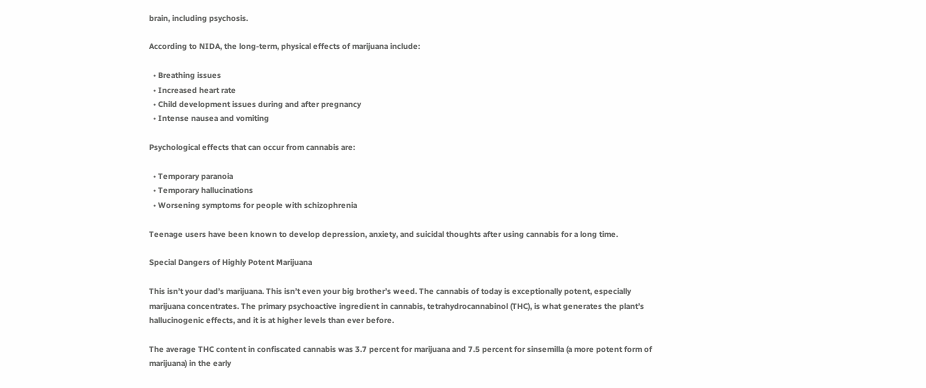brain, including psychosis.

According to NIDA, the long-term, physical effects of marijuana include:

  • Breathing issues
  • Increased heart rate
  • Child development issues during and after pregnancy
  • Intense nausea and vomiting

Psychological effects that can occur from cannabis are:

  • Temporary paranoia
  • Temporary hallucinations
  • Worsening symptoms for people with schizophrenia

Teenage users have been known to develop depression, anxiety, and suicidal thoughts after using cannabis for a long time.

Special Dangers of Highly Potent Marijuana

This isn’t your dad’s marijuana. This isn’t even your big brother’s weed. The cannabis of today is exceptionally potent, especially marijuana concentrates. The primary psychoactive ingredient in cannabis, tetrahydrocannabinol (THC), is what generates the plant’s hallucinogenic effects, and it is at higher levels than ever before.

The average THC content in confiscated cannabis was 3.7 percent for marijuana and 7.5 percent for sinsemilla (a more potent form of marijuana) in the early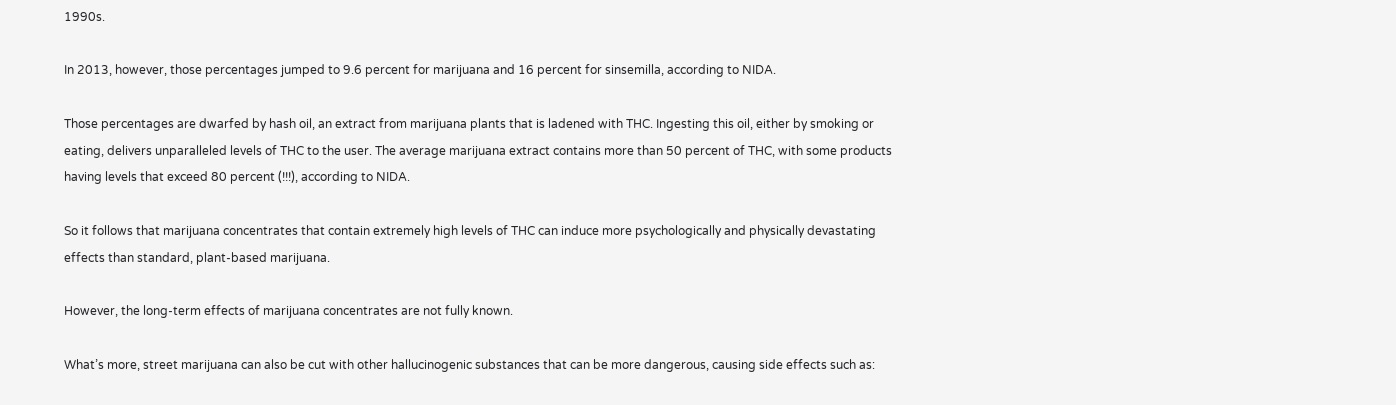1990s.

In 2013, however, those percentages jumped to 9.6 percent for marijuana and 16 percent for sinsemilla, according to NIDA.

Those percentages are dwarfed by hash oil, an extract from marijuana plants that is ladened with THC. Ingesting this oil, either by smoking or eating, delivers unparalleled levels of THC to the user. The average marijuana extract contains more than 50 percent of THC, with some products having levels that exceed 80 percent (!!!), according to NIDA.

So it follows that marijuana concentrates that contain extremely high levels of THC can induce more psychologically and physically devastating effects than standard, plant-based marijuana.

However, the long-term effects of marijuana concentrates are not fully known.

What’s more, street marijuana can also be cut with other hallucinogenic substances that can be more dangerous, causing side effects such as: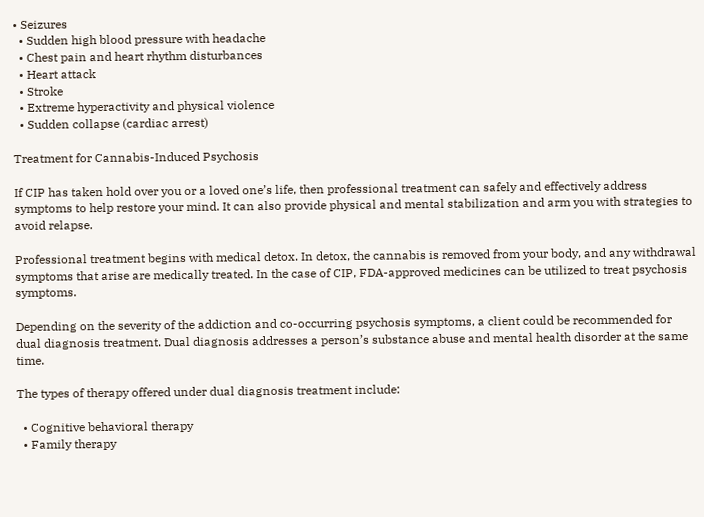• Seizures
  • Sudden high blood pressure with headache
  • Chest pain and heart rhythm disturbances
  • Heart attack
  • Stroke
  • Extreme hyperactivity and physical violence
  • Sudden collapse (cardiac arrest)

Treatment for Cannabis-Induced Psychosis

If CIP has taken hold over you or a loved one’s life, then professional treatment can safely and effectively address symptoms to help restore your mind. It can also provide physical and mental stabilization and arm you with strategies to avoid relapse.

Professional treatment begins with medical detox. In detox, the cannabis is removed from your body, and any withdrawal symptoms that arise are medically treated. In the case of CIP, FDA-approved medicines can be utilized to treat psychosis symptoms.

Depending on the severity of the addiction and co-occurring psychosis symptoms, a client could be recommended for dual diagnosis treatment. Dual diagnosis addresses a person’s substance abuse and mental health disorder at the same time.

The types of therapy offered under dual diagnosis treatment include:

  • Cognitive behavioral therapy
  • Family therapy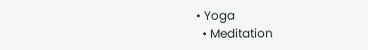• Yoga
  • Meditation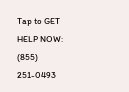Tap to GET HELP NOW: (855) 251-0493